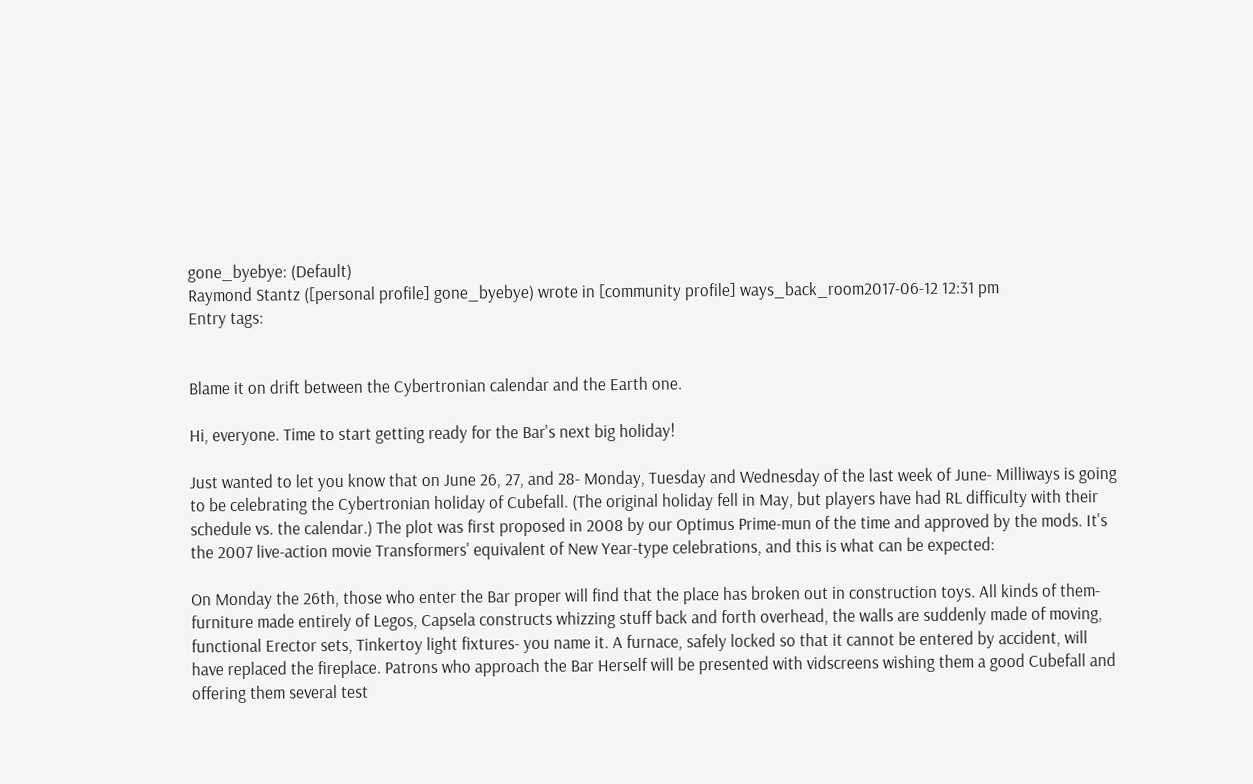gone_byebye: (Default)
Raymond Stantz ([personal profile] gone_byebye) wrote in [community profile] ways_back_room2017-06-12 12:31 pm
Entry tags:


Blame it on drift between the Cybertronian calendar and the Earth one.

Hi, everyone. Time to start getting ready for the Bar's next big holiday!

Just wanted to let you know that on June 26, 27, and 28- Monday, Tuesday and Wednesday of the last week of June- Milliways is going to be celebrating the Cybertronian holiday of Cubefall. (The original holiday fell in May, but players have had RL difficulty with their schedule vs. the calendar.) The plot was first proposed in 2008 by our Optimus Prime-mun of the time and approved by the mods. It's the 2007 live-action movie Transformers' equivalent of New Year-type celebrations, and this is what can be expected:

On Monday the 26th, those who enter the Bar proper will find that the place has broken out in construction toys. All kinds of them- furniture made entirely of Legos, Capsela constructs whizzing stuff back and forth overhead, the walls are suddenly made of moving, functional Erector sets, Tinkertoy light fixtures- you name it. A furnace, safely locked so that it cannot be entered by accident, will have replaced the fireplace. Patrons who approach the Bar Herself will be presented with vidscreens wishing them a good Cubefall and offering them several test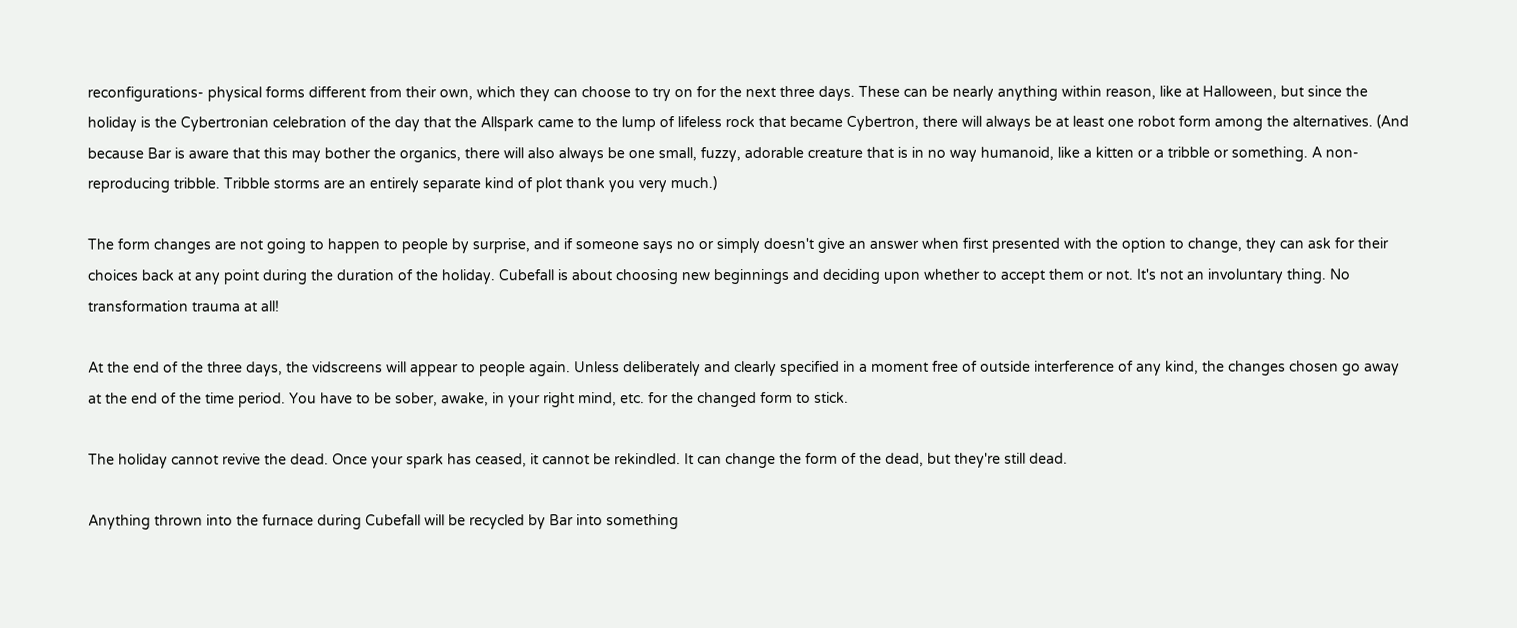reconfigurations- physical forms different from their own, which they can choose to try on for the next three days. These can be nearly anything within reason, like at Halloween, but since the holiday is the Cybertronian celebration of the day that the Allspark came to the lump of lifeless rock that became Cybertron, there will always be at least one robot form among the alternatives. (And because Bar is aware that this may bother the organics, there will also always be one small, fuzzy, adorable creature that is in no way humanoid, like a kitten or a tribble or something. A non-reproducing tribble. Tribble storms are an entirely separate kind of plot thank you very much.)

The form changes are not going to happen to people by surprise, and if someone says no or simply doesn't give an answer when first presented with the option to change, they can ask for their choices back at any point during the duration of the holiday. Cubefall is about choosing new beginnings and deciding upon whether to accept them or not. It's not an involuntary thing. No transformation trauma at all!

At the end of the three days, the vidscreens will appear to people again. Unless deliberately and clearly specified in a moment free of outside interference of any kind, the changes chosen go away at the end of the time period. You have to be sober, awake, in your right mind, etc. for the changed form to stick.

The holiday cannot revive the dead. Once your spark has ceased, it cannot be rekindled. It can change the form of the dead, but they're still dead.

Anything thrown into the furnace during Cubefall will be recycled by Bar into something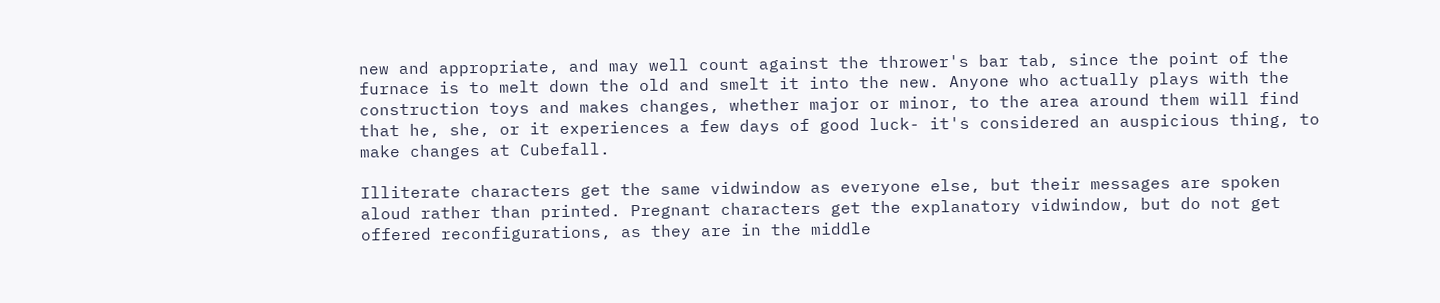new and appropriate, and may well count against the thrower's bar tab, since the point of the furnace is to melt down the old and smelt it into the new. Anyone who actually plays with the construction toys and makes changes, whether major or minor, to the area around them will find that he, she, or it experiences a few days of good luck- it's considered an auspicious thing, to make changes at Cubefall.

Illiterate characters get the same vidwindow as everyone else, but their messages are spoken aloud rather than printed. Pregnant characters get the explanatory vidwindow, but do not get offered reconfigurations, as they are in the middle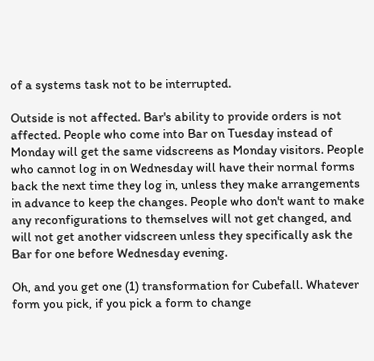of a systems task not to be interrupted.

Outside is not affected. Bar's ability to provide orders is not affected. People who come into Bar on Tuesday instead of Monday will get the same vidscreens as Monday visitors. People who cannot log in on Wednesday will have their normal forms back the next time they log in, unless they make arrangements in advance to keep the changes. People who don't want to make any reconfigurations to themselves will not get changed, and will not get another vidscreen unless they specifically ask the Bar for one before Wednesday evening.

Oh, and you get one (1) transformation for Cubefall. Whatever form you pick, if you pick a form to change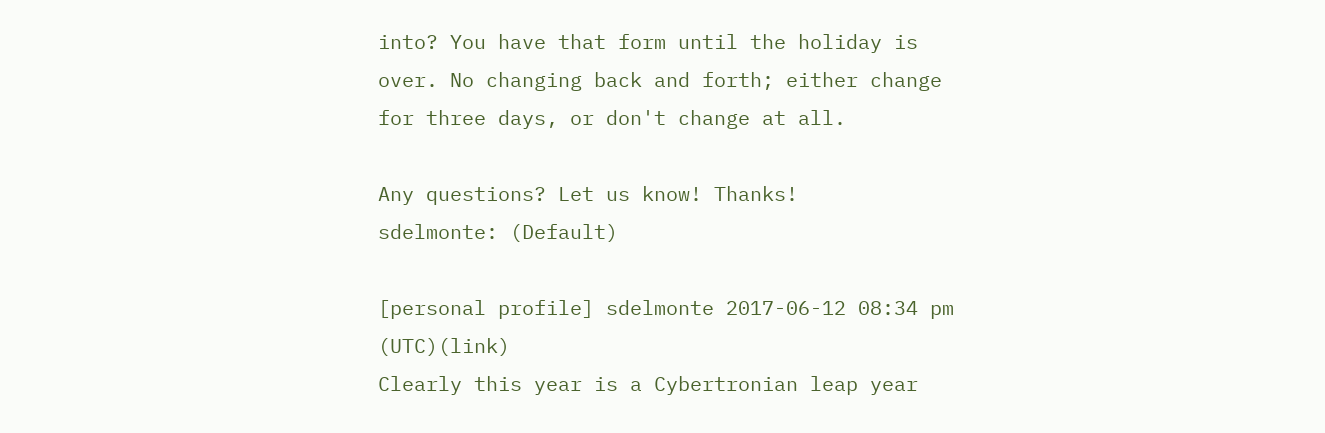into? You have that form until the holiday is over. No changing back and forth; either change for three days, or don't change at all.

Any questions? Let us know! Thanks!
sdelmonte: (Default)

[personal profile] sdelmonte 2017-06-12 08:34 pm (UTC)(link)
Clearly this year is a Cybertronian leap year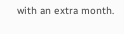with an extra month.